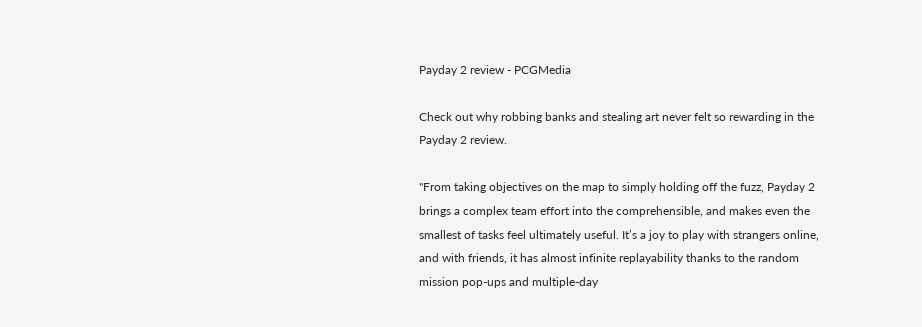Payday 2 review - PCGMedia

Check out why robbing banks and stealing art never felt so rewarding in the Payday 2 review.

"From taking objectives on the map to simply holding off the fuzz, Payday 2 brings a complex team effort into the comprehensible, and makes even the smallest of tasks feel ultimately useful. It’s a joy to play with strangers online, and with friends, it has almost infinite replayability thanks to the random mission pop-ups and multiple-day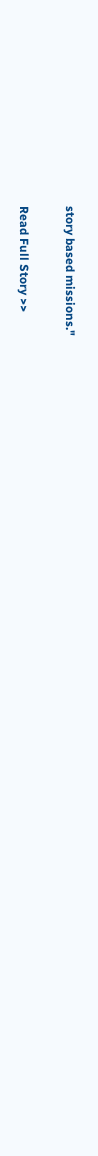story based missions."

Read Full Story >>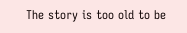The story is too old to be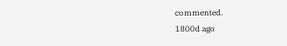commented.
1800d ago